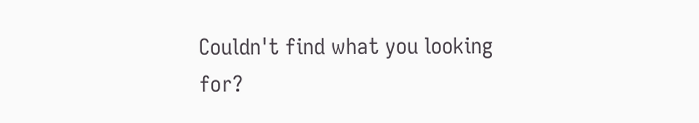Couldn't find what you looking for?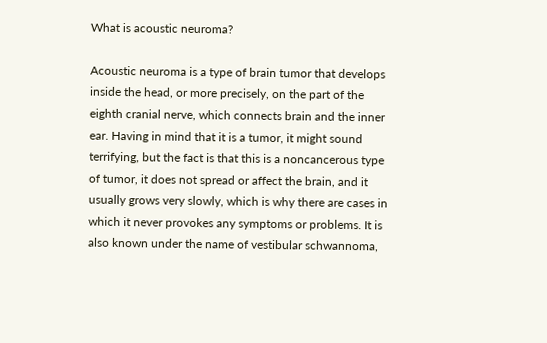What is acoustic neuroma?

Acoustic neuroma is a type of brain tumor that develops inside the head, or more precisely, on the part of the eighth cranial nerve, which connects brain and the inner ear. Having in mind that it is a tumor, it might sound terrifying, but the fact is that this is a noncancerous type of tumor, it does not spread or affect the brain, and it usually grows very slowly, which is why there are cases in which it never provokes any symptoms or problems. It is also known under the name of vestibular schwannoma,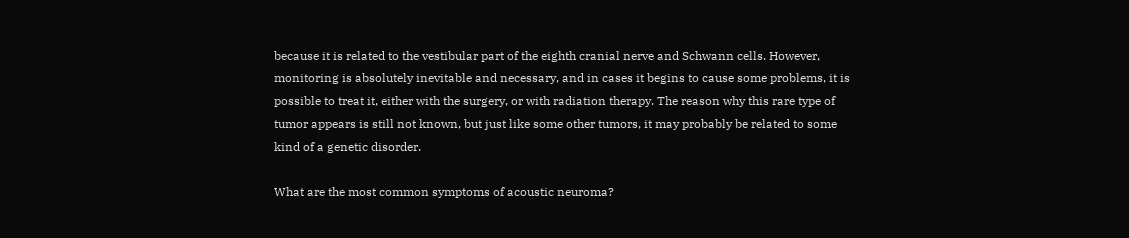because it is related to the vestibular part of the eighth cranial nerve and Schwann cells. However, monitoring is absolutely inevitable and necessary, and in cases it begins to cause some problems, it is possible to treat it, either with the surgery, or with radiation therapy. The reason why this rare type of tumor appears is still not known, but just like some other tumors, it may probably be related to some kind of a genetic disorder.

What are the most common symptoms of acoustic neuroma?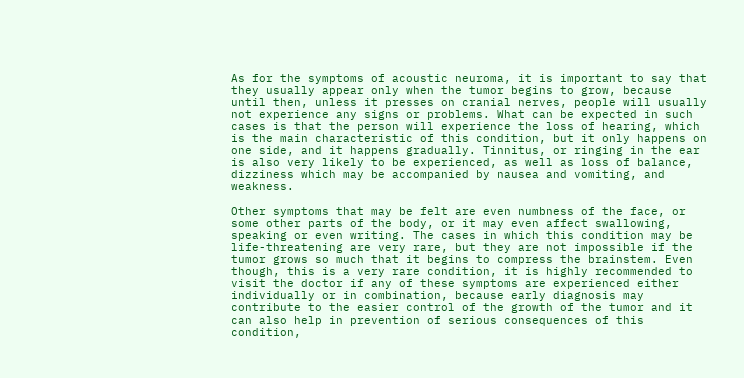As for the symptoms of acoustic neuroma, it is important to say that they usually appear only when the tumor begins to grow, because until then, unless it presses on cranial nerves, people will usually not experience any signs or problems. What can be expected in such cases is that the person will experience the loss of hearing, which is the main characteristic of this condition, but it only happens on one side, and it happens gradually. Tinnitus, or ringing in the ear is also very likely to be experienced, as well as loss of balance, dizziness which may be accompanied by nausea and vomiting, and weakness.

Other symptoms that may be felt are even numbness of the face, or some other parts of the body, or it may even affect swallowing, speaking or even writing. The cases in which this condition may be life-threatening are very rare, but they are not impossible if the tumor grows so much that it begins to compress the brainstem. Even though, this is a very rare condition, it is highly recommended to visit the doctor if any of these symptoms are experienced either individually or in combination, because early diagnosis may contribute to the easier control of the growth of the tumor and it can also help in prevention of serious consequences of this condition,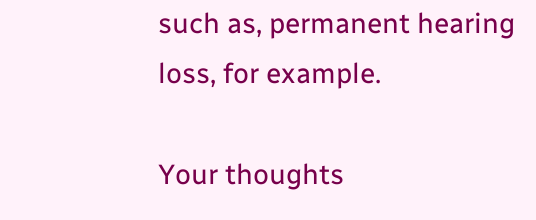such as, permanent hearing loss, for example.

Your thoughts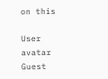on this

User avatar Guest